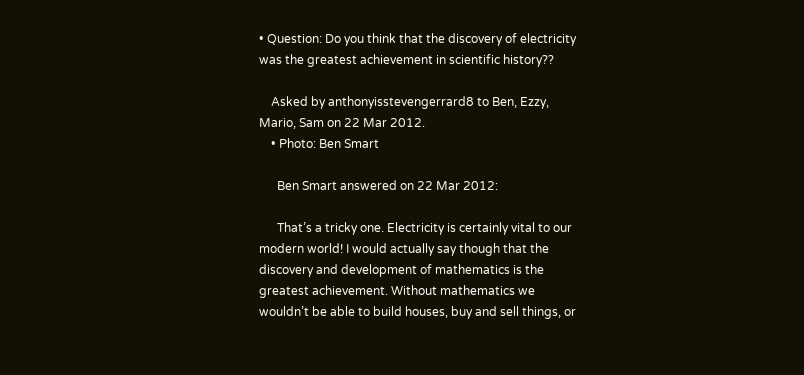• Question: Do you think that the discovery of electricity was the greatest achievement in scientific history??

    Asked by anthonyisstevengerrard8 to Ben, Ezzy, Mario, Sam on 22 Mar 2012.
    • Photo: Ben Smart

      Ben Smart answered on 22 Mar 2012:

      That’s a tricky one. Electricity is certainly vital to our modern world! I would actually say though that the discovery and development of mathematics is the greatest achievement. Without mathematics we wouldn’t be able to build houses, buy and sell things, or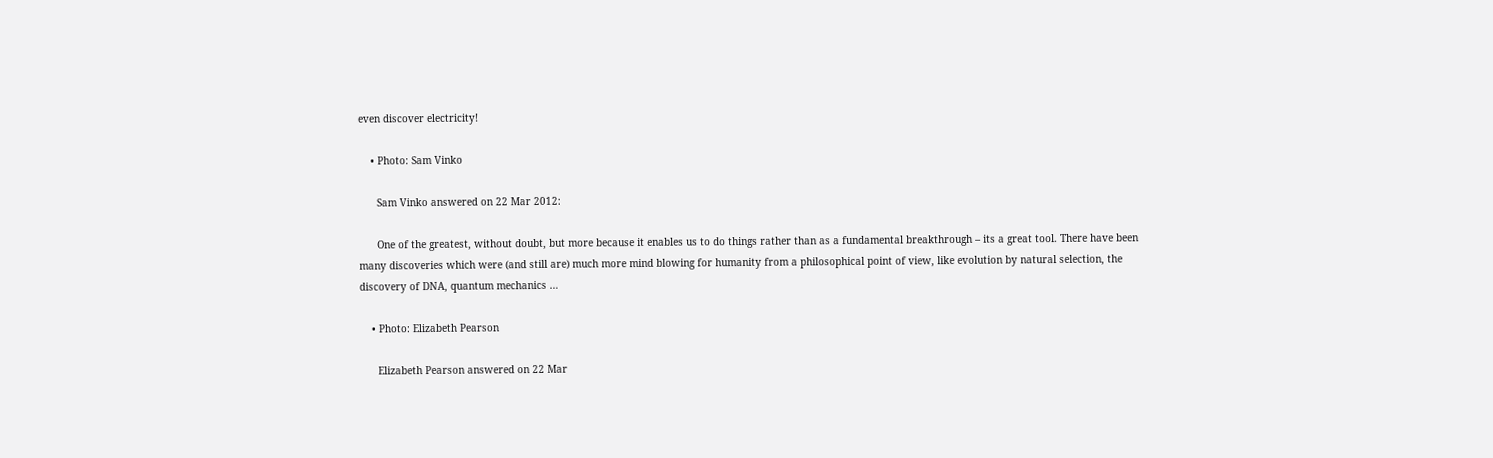even discover electricity!

    • Photo: Sam Vinko

      Sam Vinko answered on 22 Mar 2012:

      One of the greatest, without doubt, but more because it enables us to do things rather than as a fundamental breakthrough – its a great tool. There have been many discoveries which were (and still are) much more mind blowing for humanity from a philosophical point of view, like evolution by natural selection, the discovery of DNA, quantum mechanics …

    • Photo: Elizabeth Pearson

      Elizabeth Pearson answered on 22 Mar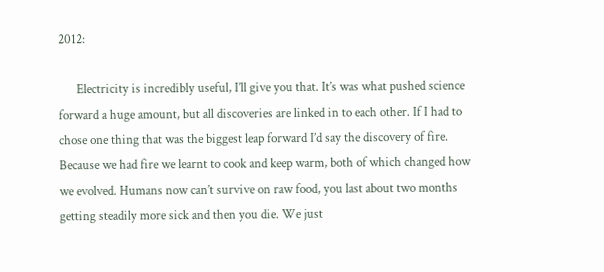2012:

      Electricity is incredibly useful, I’ll give you that. It’s was what pushed science forward a huge amount, but all discoveries are linked in to each other. If I had to chose one thing that was the biggest leap forward I’d say the discovery of fire. Because we had fire we learnt to cook and keep warm, both of which changed how we evolved. Humans now can’t survive on raw food, you last about two months getting steadily more sick and then you die. We just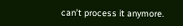can’t process it anymore.